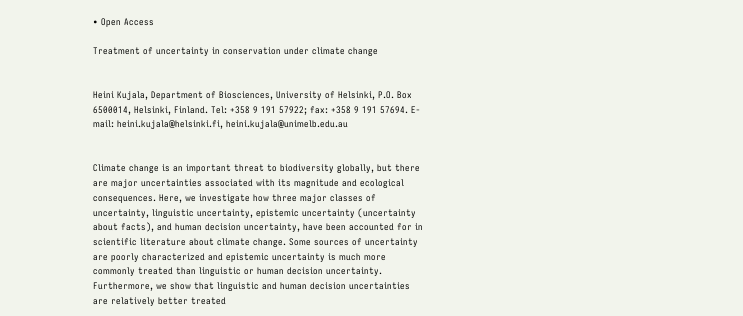• Open Access

Treatment of uncertainty in conservation under climate change


Heini Kujala, Department of Biosciences, University of Helsinki, P.O. Box 6500014, Helsinki, Finland. Tel: +358 9 191 57922; fax: +358 9 191 57694. E-mail: heini.kujala@helsinki.fi, heini.kujala@unimelb.edu.au


Climate change is an important threat to biodiversity globally, but there are major uncertainties associated with its magnitude and ecological consequences. Here, we investigate how three major classes of uncertainty, linguistic uncertainty, epistemic uncertainty (uncertainty about facts), and human decision uncertainty, have been accounted for in scientific literature about climate change. Some sources of uncertainty are poorly characterized and epistemic uncertainty is much more commonly treated than linguistic or human decision uncertainty. Furthermore, we show that linguistic and human decision uncertainties are relatively better treated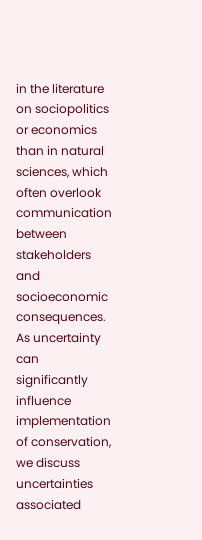in the literature on sociopolitics or economics than in natural sciences, which often overlook communication between stakeholders and socioeconomic consequences. As uncertainty can significantly influence implementation of conservation, we discuss uncertainties associated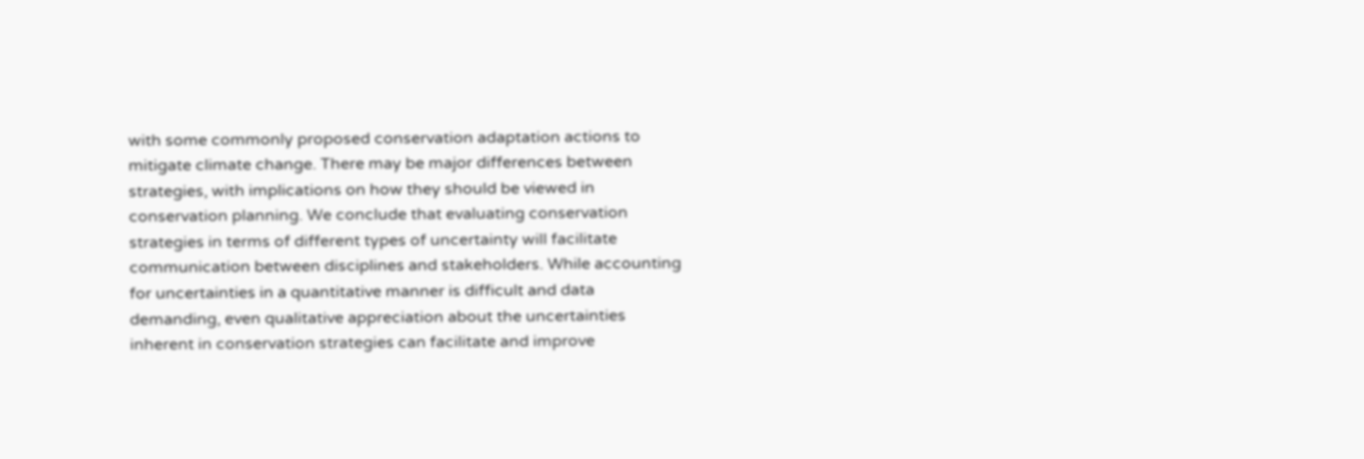with some commonly proposed conservation adaptation actions to mitigate climate change. There may be major differences between strategies, with implications on how they should be viewed in conservation planning. We conclude that evaluating conservation strategies in terms of different types of uncertainty will facilitate communication between disciplines and stakeholders. While accounting for uncertainties in a quantitative manner is difficult and data demanding, even qualitative appreciation about the uncertainties inherent in conservation strategies can facilitate and improve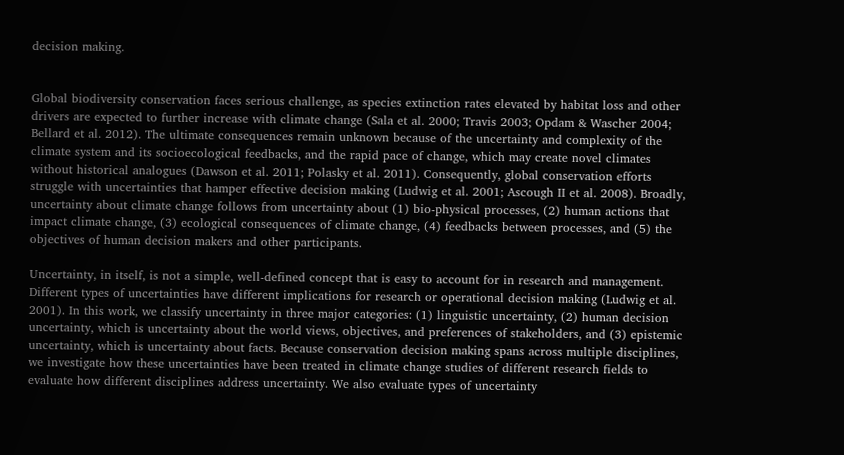decision making.


Global biodiversity conservation faces serious challenge, as species extinction rates elevated by habitat loss and other drivers are expected to further increase with climate change (Sala et al. 2000; Travis 2003; Opdam & Wascher 2004; Bellard et al. 2012). The ultimate consequences remain unknown because of the uncertainty and complexity of the climate system and its socioecological feedbacks, and the rapid pace of change, which may create novel climates without historical analogues (Dawson et al. 2011; Polasky et al. 2011). Consequently, global conservation efforts struggle with uncertainties that hamper effective decision making (Ludwig et al. 2001; Ascough II et al. 2008). Broadly, uncertainty about climate change follows from uncertainty about (1) bio-physical processes, (2) human actions that impact climate change, (3) ecological consequences of climate change, (4) feedbacks between processes, and (5) the objectives of human decision makers and other participants.

Uncertainty, in itself, is not a simple, well-defined concept that is easy to account for in research and management. Different types of uncertainties have different implications for research or operational decision making (Ludwig et al. 2001). In this work, we classify uncertainty in three major categories: (1) linguistic uncertainty, (2) human decision uncertainty, which is uncertainty about the world views, objectives, and preferences of stakeholders, and (3) epistemic uncertainty, which is uncertainty about facts. Because conservation decision making spans across multiple disciplines, we investigate how these uncertainties have been treated in climate change studies of different research fields to evaluate how different disciplines address uncertainty. We also evaluate types of uncertainty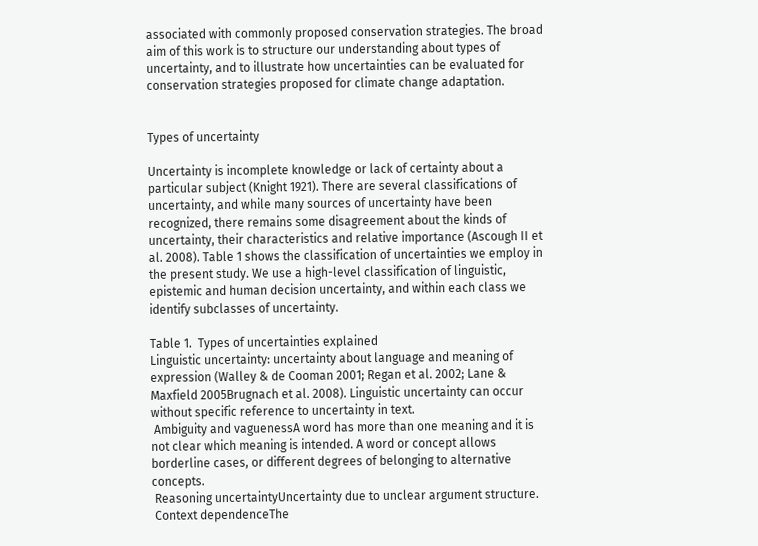associated with commonly proposed conservation strategies. The broad aim of this work is to structure our understanding about types of uncertainty, and to illustrate how uncertainties can be evaluated for conservation strategies proposed for climate change adaptation.


Types of uncertainty

Uncertainty is incomplete knowledge or lack of certainty about a particular subject (Knight 1921). There are several classifications of uncertainty, and while many sources of uncertainty have been recognized, there remains some disagreement about the kinds of uncertainty, their characteristics and relative importance (Ascough II et al. 2008). Table 1 shows the classification of uncertainties we employ in the present study. We use a high-level classification of linguistic, epistemic and human decision uncertainty, and within each class we identify subclasses of uncertainty.

Table 1.  Types of uncertainties explained
Linguistic uncertainty: uncertainty about language and meaning of expression (Walley & de Cooman 2001; Regan et al. 2002; Lane & Maxfield 2005Brugnach et al. 2008). Linguistic uncertainty can occur without specific reference to uncertainty in text.
 Ambiguity and vaguenessA word has more than one meaning and it is not clear which meaning is intended. A word or concept allows borderline cases, or different degrees of belonging to alternative concepts.
 Reasoning uncertaintyUncertainty due to unclear argument structure.
 Context dependenceThe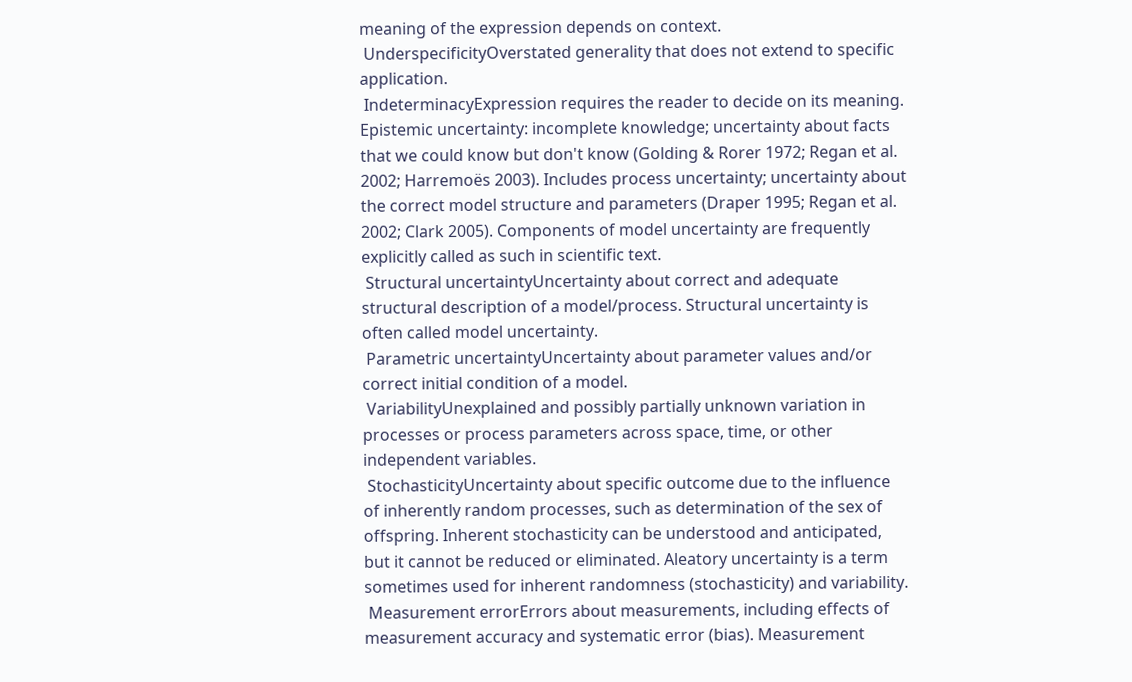meaning of the expression depends on context.
 UnderspecificityOverstated generality that does not extend to specific application.
 IndeterminacyExpression requires the reader to decide on its meaning.
Epistemic uncertainty: incomplete knowledge; uncertainty about facts that we could know but don't know (Golding & Rorer 1972; Regan et al. 2002; Harremoës 2003). Includes process uncertainty; uncertainty about the correct model structure and parameters (Draper 1995; Regan et al. 2002; Clark 2005). Components of model uncertainty are frequently explicitly called as such in scientific text.
 Structural uncertaintyUncertainty about correct and adequate structural description of a model/process. Structural uncertainty is often called model uncertainty.
 Parametric uncertaintyUncertainty about parameter values and/or correct initial condition of a model.
 VariabilityUnexplained and possibly partially unknown variation in processes or process parameters across space, time, or other independent variables.
 StochasticityUncertainty about specific outcome due to the influence of inherently random processes, such as determination of the sex of offspring. Inherent stochasticity can be understood and anticipated, but it cannot be reduced or eliminated. Aleatory uncertainty is a term sometimes used for inherent randomness (stochasticity) and variability.
 Measurement errorErrors about measurements, including effects of measurement accuracy and systematic error (bias). Measurement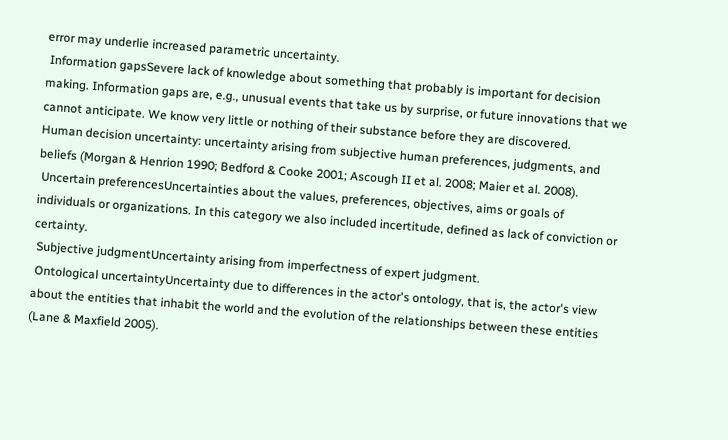error may underlie increased parametric uncertainty.
 Information gapsSevere lack of knowledge about something that probably is important for decision making. Information gaps are, e.g., unusual events that take us by surprise, or future innovations that we cannot anticipate. We know very little or nothing of their substance before they are discovered.
Human decision uncertainty: uncertainty arising from subjective human preferences, judgments, and beliefs (Morgan & Henrion 1990; Bedford & Cooke 2001; Ascough II et al. 2008; Maier et al. 2008).
 Uncertain preferencesUncertainties about the values, preferences, objectives, aims or goals of individuals or organizations. In this category we also included incertitude, defined as lack of conviction or certainty.
 Subjective judgmentUncertainty arising from imperfectness of expert judgment.
 Ontological uncertaintyUncertainty due to differences in the actor's ontology, that is, the actor's view about the entities that inhabit the world and the evolution of the relationships between these entities (Lane & Maxfield 2005).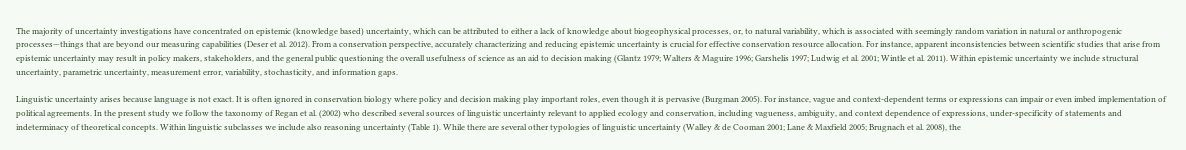The majority of uncertainty investigations have concentrated on epistemic (knowledge based) uncertainty, which can be attributed to either a lack of knowledge about biogeophysical processes, or, to natural variability, which is associated with seemingly random variation in natural or anthropogenic processes—things that are beyond our measuring capabilities (Deser et al. 2012). From a conservation perspective, accurately characterizing and reducing epistemic uncertainty is crucial for effective conservation resource allocation. For instance, apparent inconsistencies between scientific studies that arise from epistemic uncertainty may result in policy makers, stakeholders, and the general public questioning the overall usefulness of science as an aid to decision making (Glantz 1979; Walters & Maguire 1996; Garshelis 1997; Ludwig et al. 2001; Wintle et al. 2011). Within epistemic uncertainty we include structural uncertainty, parametric uncertainty, measurement error, variability, stochasticity, and information gaps.

Linguistic uncertainty arises because language is not exact. It is often ignored in conservation biology where policy and decision making play important roles, even though it is pervasive (Burgman 2005). For instance, vague and context-dependent terms or expressions can impair or even imbed implementation of political agreements. In the present study we follow the taxonomy of Regan et al. (2002) who described several sources of linguistic uncertainty relevant to applied ecology and conservation, including vagueness, ambiguity, and context dependence of expressions, under-specificity of statements and indeterminacy of theoretical concepts. Within linguistic subclasses we include also reasoning uncertainty (Table 1). While there are several other typologies of linguistic uncertainty (Walley & de Cooman 2001; Lane & Maxfield 2005; Brugnach et al. 2008), the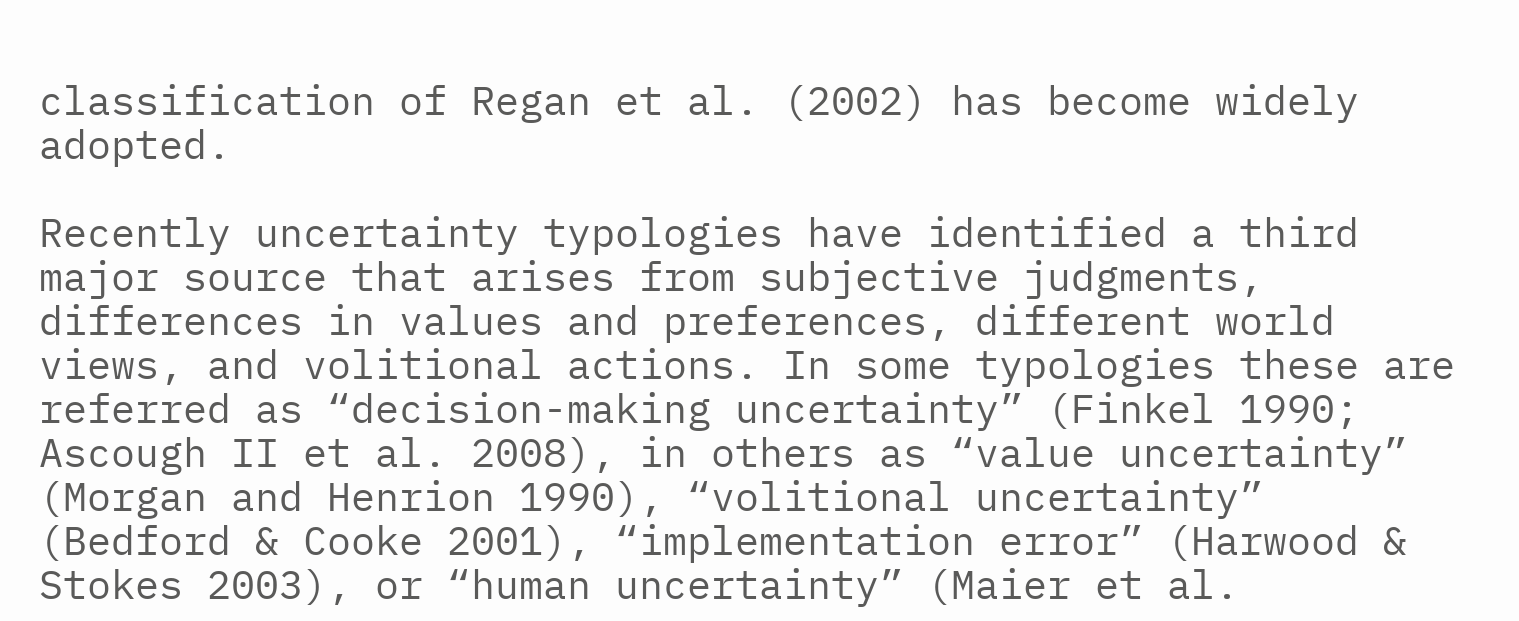classification of Regan et al. (2002) has become widely adopted.

Recently uncertainty typologies have identified a third major source that arises from subjective judgments, differences in values and preferences, different world views, and volitional actions. In some typologies these are referred as “decision-making uncertainty” (Finkel 1990; Ascough II et al. 2008), in others as “value uncertainty” (Morgan and Henrion 1990), “volitional uncertainty” (Bedford & Cooke 2001), “implementation error” (Harwood & Stokes 2003), or “human uncertainty” (Maier et al.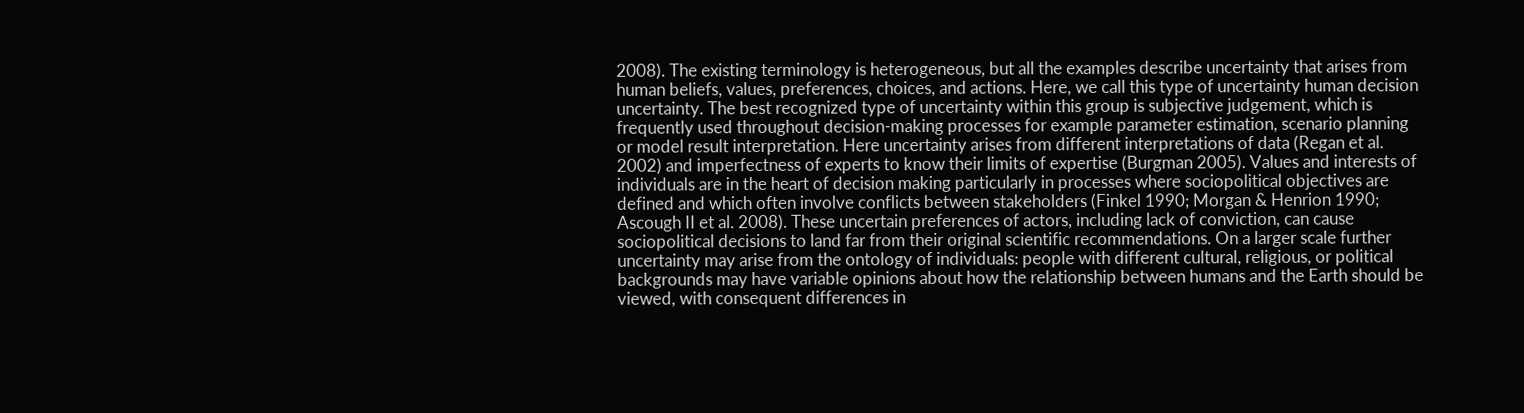2008). The existing terminology is heterogeneous, but all the examples describe uncertainty that arises from human beliefs, values, preferences, choices, and actions. Here, we call this type of uncertainty human decision uncertainty. The best recognized type of uncertainty within this group is subjective judgement, which is frequently used throughout decision-making processes for example parameter estimation, scenario planning or model result interpretation. Here uncertainty arises from different interpretations of data (Regan et al. 2002) and imperfectness of experts to know their limits of expertise (Burgman 2005). Values and interests of individuals are in the heart of decision making particularly in processes where sociopolitical objectives are defined and which often involve conflicts between stakeholders (Finkel 1990; Morgan & Henrion 1990; Ascough II et al. 2008). These uncertain preferences of actors, including lack of conviction, can cause sociopolitical decisions to land far from their original scientific recommendations. On a larger scale further uncertainty may arise from the ontology of individuals: people with different cultural, religious, or political backgrounds may have variable opinions about how the relationship between humans and the Earth should be viewed, with consequent differences in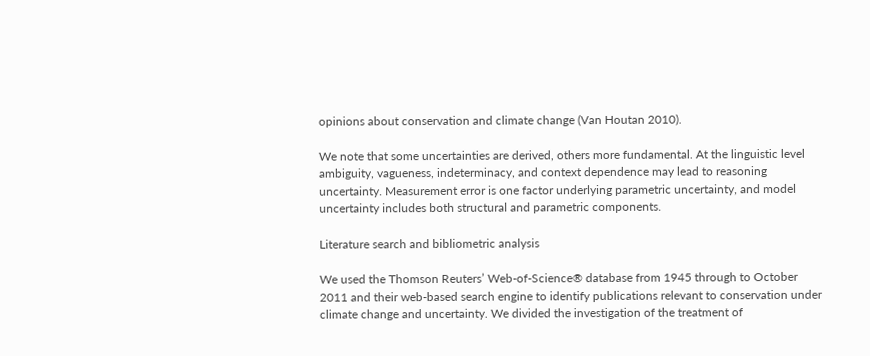opinions about conservation and climate change (Van Houtan 2010).

We note that some uncertainties are derived, others more fundamental. At the linguistic level ambiguity, vagueness, indeterminacy, and context dependence may lead to reasoning uncertainty. Measurement error is one factor underlying parametric uncertainty, and model uncertainty includes both structural and parametric components.

Literature search and bibliometric analysis

We used the Thomson Reuters’ Web-of-Science® database from 1945 through to October 2011 and their web-based search engine to identify publications relevant to conservation under climate change and uncertainty. We divided the investigation of the treatment of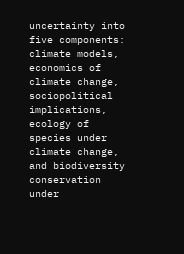uncertainty into five components: climate models, economics of climate change, sociopolitical implications, ecology of species under climate change, and biodiversity conservation under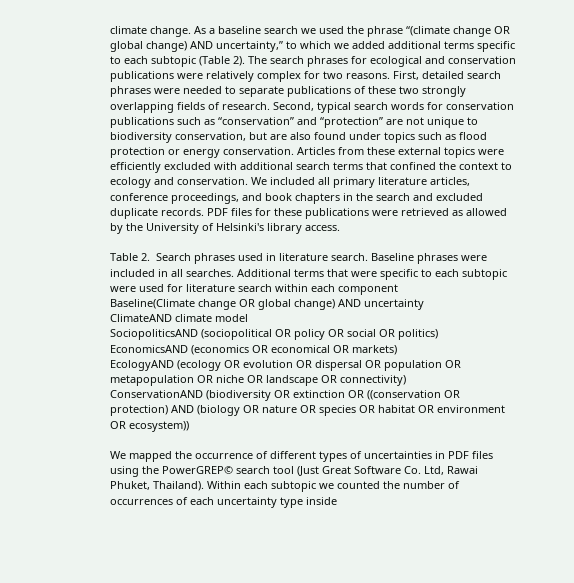climate change. As a baseline search we used the phrase “(climate change OR global change) AND uncertainty,” to which we added additional terms specific to each subtopic (Table 2). The search phrases for ecological and conservation publications were relatively complex for two reasons. First, detailed search phrases were needed to separate publications of these two strongly overlapping fields of research. Second, typical search words for conservation publications such as “conservation” and “protection” are not unique to biodiversity conservation, but are also found under topics such as flood protection or energy conservation. Articles from these external topics were efficiently excluded with additional search terms that confined the context to ecology and conservation. We included all primary literature articles, conference proceedings, and book chapters in the search and excluded duplicate records. PDF files for these publications were retrieved as allowed by the University of Helsinki's library access.

Table 2.  Search phrases used in literature search. Baseline phrases were included in all searches. Additional terms that were specific to each subtopic were used for literature search within each component
Baseline(Climate change OR global change) AND uncertainty
ClimateAND climate model
SociopoliticsAND (sociopolitical OR policy OR social OR politics)
EconomicsAND (economics OR economical OR markets)
EcologyAND (ecology OR evolution OR dispersal OR population OR metapopulation OR niche OR landscape OR connectivity)
ConservationAND (biodiversity OR extinction OR ((conservation OR protection) AND (biology OR nature OR species OR habitat OR environment OR ecosystem))

We mapped the occurrence of different types of uncertainties in PDF files using the PowerGREP© search tool (Just Great Software Co. Ltd, Rawai Phuket, Thailand). Within each subtopic we counted the number of occurrences of each uncertainty type inside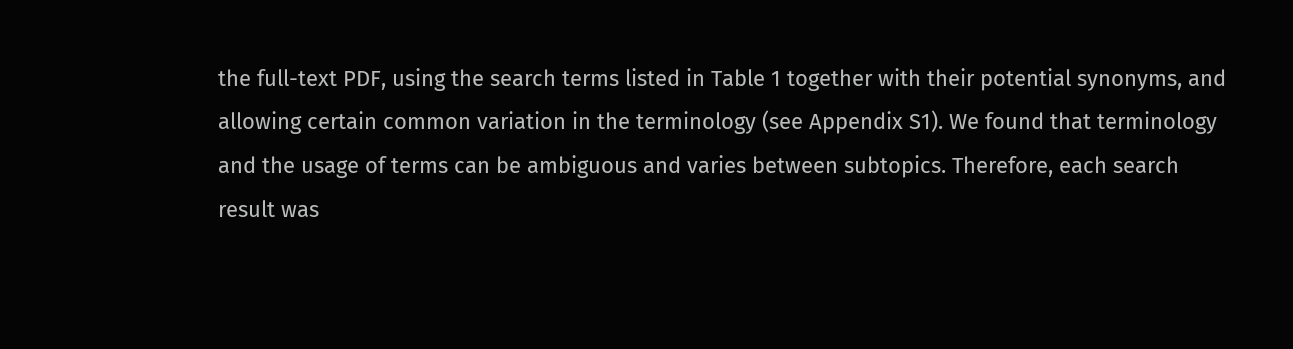the full-text PDF, using the search terms listed in Table 1 together with their potential synonyms, and allowing certain common variation in the terminology (see Appendix S1). We found that terminology and the usage of terms can be ambiguous and varies between subtopics. Therefore, each search result was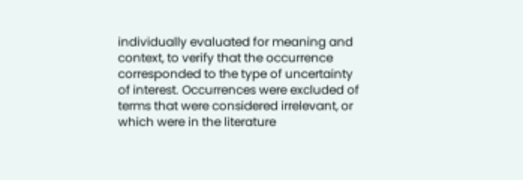individually evaluated for meaning and context, to verify that the occurrence corresponded to the type of uncertainty of interest. Occurrences were excluded of terms that were considered irrelevant, or which were in the literature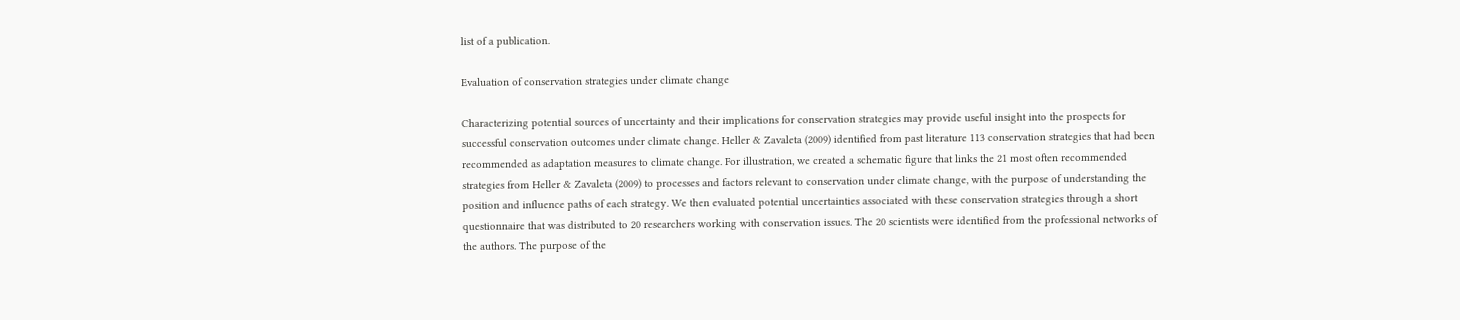list of a publication.

Evaluation of conservation strategies under climate change

Characterizing potential sources of uncertainty and their implications for conservation strategies may provide useful insight into the prospects for successful conservation outcomes under climate change. Heller & Zavaleta (2009) identified from past literature 113 conservation strategies that had been recommended as adaptation measures to climate change. For illustration, we created a schematic figure that links the 21 most often recommended strategies from Heller & Zavaleta (2009) to processes and factors relevant to conservation under climate change, with the purpose of understanding the position and influence paths of each strategy. We then evaluated potential uncertainties associated with these conservation strategies through a short questionnaire that was distributed to 20 researchers working with conservation issues. The 20 scientists were identified from the professional networks of the authors. The purpose of the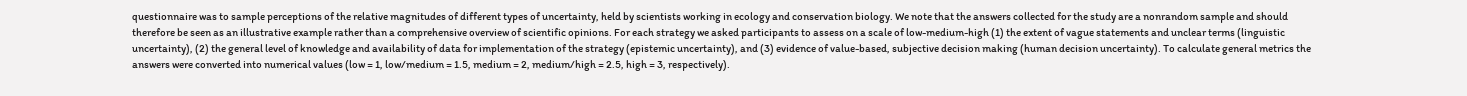questionnaire was to sample perceptions of the relative magnitudes of different types of uncertainty, held by scientists working in ecology and conservation biology. We note that the answers collected for the study are a nonrandom sample and should therefore be seen as an illustrative example rather than a comprehensive overview of scientific opinions. For each strategy we asked participants to assess on a scale of low-medium-high (1) the extent of vague statements and unclear terms (linguistic uncertainty), (2) the general level of knowledge and availability of data for implementation of the strategy (epistemic uncertainty), and (3) evidence of value-based, subjective decision making (human decision uncertainty). To calculate general metrics the answers were converted into numerical values (low = 1, low/medium = 1.5, medium = 2, medium/high = 2.5, high = 3, respectively).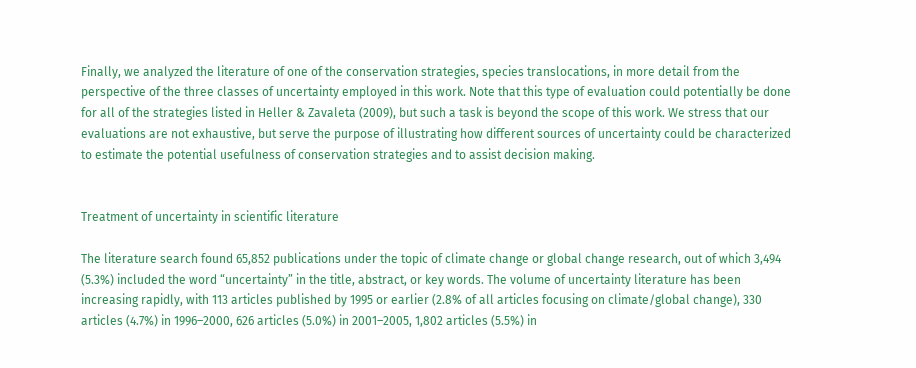Finally, we analyzed the literature of one of the conservation strategies, species translocations, in more detail from the perspective of the three classes of uncertainty employed in this work. Note that this type of evaluation could potentially be done for all of the strategies listed in Heller & Zavaleta (2009), but such a task is beyond the scope of this work. We stress that our evaluations are not exhaustive, but serve the purpose of illustrating how different sources of uncertainty could be characterized to estimate the potential usefulness of conservation strategies and to assist decision making.


Treatment of uncertainty in scientific literature

The literature search found 65,852 publications under the topic of climate change or global change research, out of which 3,494 (5.3%) included the word “uncertainty” in the title, abstract, or key words. The volume of uncertainty literature has been increasing rapidly, with 113 articles published by 1995 or earlier (2.8% of all articles focusing on climate/global change), 330 articles (4.7%) in 1996–2000, 626 articles (5.0%) in 2001–2005, 1,802 articles (5.5%) in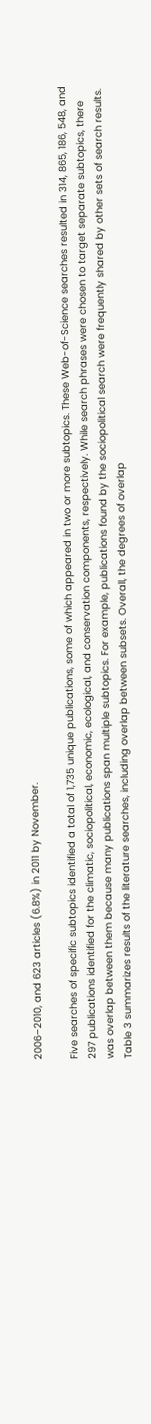2006–2010, and 623 articles (6.8%) in 2011 by November.

Five searches of specific subtopics identified a total of 1,735 unique publications, some of which appeared in two or more subtopics. These Web-of-Science searches resulted in 314, 865, 186, 548, and 297 publications identified for the climatic, sociopolitical, economic, ecological, and conservation components, respectively. While search phrases were chosen to target separate subtopics, there was overlap between them because many publications span multiple subtopics. For example, publications found by the sociopolitical search were frequently shared by other sets of search results. Table 3 summarizes results of the literature searches, including overlap between subsets. Overall, the degrees of overlap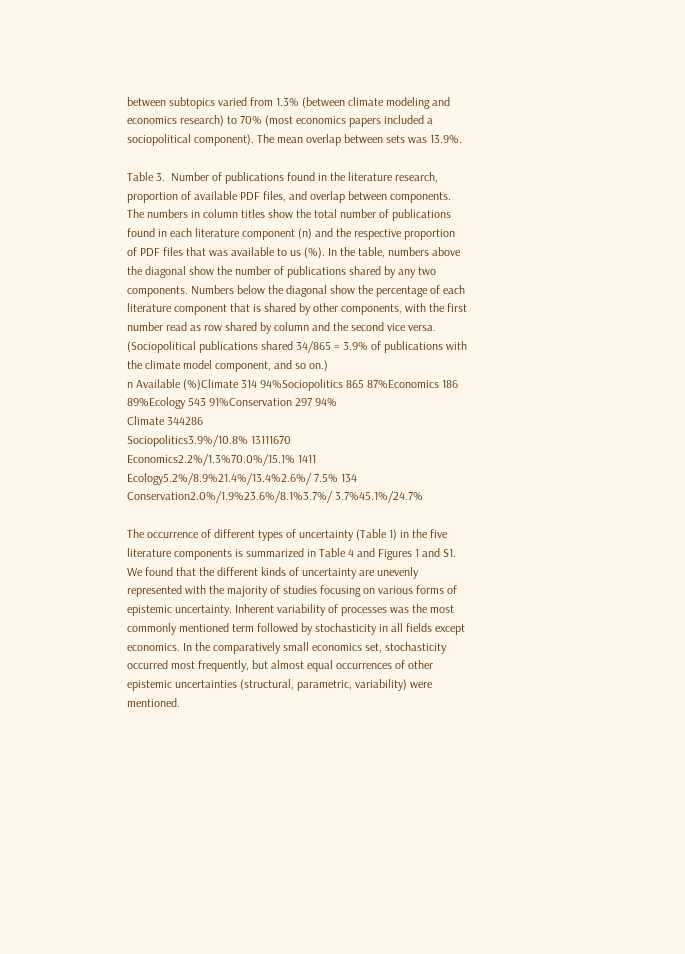between subtopics varied from 1.3% (between climate modeling and economics research) to 70% (most economics papers included a sociopolitical component). The mean overlap between sets was 13.9%.

Table 3.  Number of publications found in the literature research, proportion of available PDF files, and overlap between components. The numbers in column titles show the total number of publications found in each literature component (n) and the respective proportion of PDF files that was available to us (%). In the table, numbers above the diagonal show the number of publications shared by any two components. Numbers below the diagonal show the percentage of each literature component that is shared by other components, with the first number read as row shared by column and the second vice versa. (Sociopolitical publications shared 34/865 = 3.9% of publications with the climate model component, and so on.)
n Available (%)Climate 314 94%Sociopolitics 865 87%Economics 186 89%Ecology 543 91%Conservation 297 94%
Climate 344286
Sociopolitics3.9%/10.8% 13111670
Economics2.2%/1.3%70.0%/15.1% 1411
Ecology5.2%/8.9%21.4%/13.4%2.6%/ 7.5% 134
Conservation2.0%/1.9%23.6%/8.1%3.7%/ 3.7%45.1%/24.7%

The occurrence of different types of uncertainty (Table 1) in the five literature components is summarized in Table 4 and Figures 1 and S1. We found that the different kinds of uncertainty are unevenly represented with the majority of studies focusing on various forms of epistemic uncertainty. Inherent variability of processes was the most commonly mentioned term followed by stochasticity in all fields except economics. In the comparatively small economics set, stochasticity occurred most frequently, but almost equal occurrences of other epistemic uncertainties (structural, parametric, variability) were mentioned.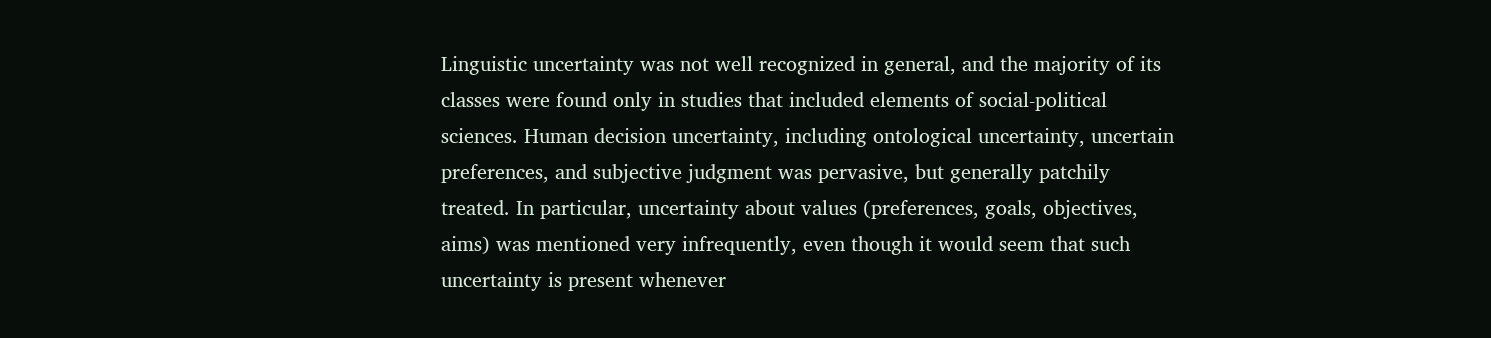Linguistic uncertainty was not well recognized in general, and the majority of its classes were found only in studies that included elements of social-political sciences. Human decision uncertainty, including ontological uncertainty, uncertain preferences, and subjective judgment was pervasive, but generally patchily treated. In particular, uncertainty about values (preferences, goals, objectives, aims) was mentioned very infrequently, even though it would seem that such uncertainty is present whenever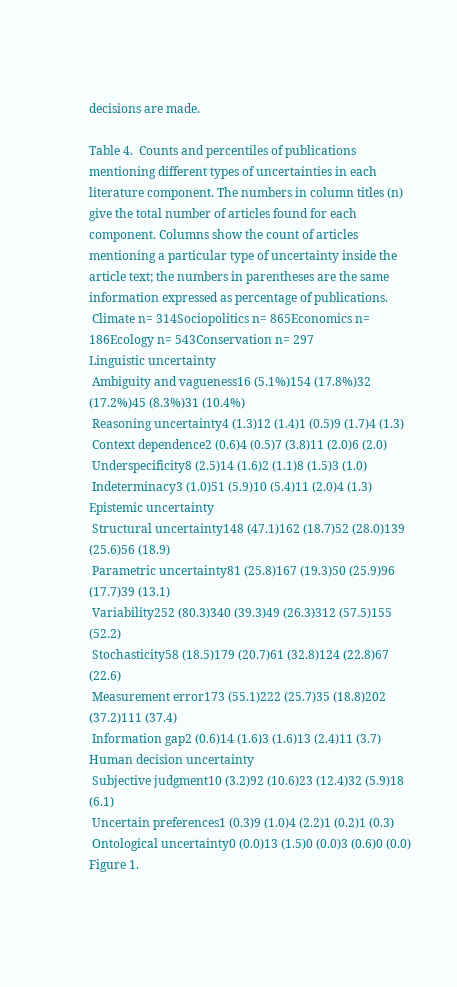decisions are made.

Table 4.  Counts and percentiles of publications mentioning different types of uncertainties in each literature component. The numbers in column titles (n) give the total number of articles found for each component. Columns show the count of articles mentioning a particular type of uncertainty inside the article text; the numbers in parentheses are the same information expressed as percentage of publications.
 Climate n= 314Sociopolitics n= 865Economics n= 186Ecology n= 543Conservation n= 297
Linguistic uncertainty
 Ambiguity and vagueness16 (5.1%)154 (17.8%)32 (17.2%)45 (8.3%)31 (10.4%)
 Reasoning uncertainty4 (1.3)12 (1.4)1 (0.5)9 (1.7)4 (1.3)
 Context dependence2 (0.6)4 (0.5)7 (3.8)11 (2.0)6 (2.0)
 Underspecificity8 (2.5)14 (1.6)2 (1.1)8 (1.5)3 (1.0)
 Indeterminacy3 (1.0)51 (5.9)10 (5.4)11 (2.0)4 (1.3)
Epistemic uncertainty
 Structural uncertainty148 (47.1)162 (18.7)52 (28.0)139 (25.6)56 (18.9)
 Parametric uncertainty81 (25.8)167 (19.3)50 (25.9)96 (17.7)39 (13.1)
 Variability252 (80.3)340 (39.3)49 (26.3)312 (57.5)155 (52.2)
 Stochasticity58 (18.5)179 (20.7)61 (32.8)124 (22.8)67 (22.6)
 Measurement error173 (55.1)222 (25.7)35 (18.8)202 (37.2)111 (37.4)
 Information gap2 (0.6)14 (1.6)3 (1.6)13 (2.4)11 (3.7)
Human decision uncertainty
 Subjective judgment10 (3.2)92 (10.6)23 (12.4)32 (5.9)18 (6.1)
 Uncertain preferences1 (0.3)9 (1.0)4 (2.2)1 (0.2)1 (0.3)
 Ontological uncertainty0 (0.0)13 (1.5)0 (0.0)3 (0.6)0 (0.0)
Figure 1.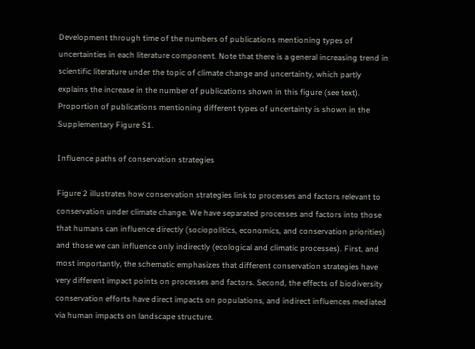Development through time of the numbers of publications mentioning types of uncertainties in each literature component. Note that there is a general increasing trend in scientific literature under the topic of climate change and uncertainty, which partly explains the increase in the number of publications shown in this figure (see text). Proportion of publications mentioning different types of uncertainty is shown in the Supplementary Figure S1.

Influence paths of conservation strategies

Figure 2 illustrates how conservation strategies link to processes and factors relevant to conservation under climate change. We have separated processes and factors into those that humans can influence directly (sociopolitics, economics, and conservation priorities) and those we can influence only indirectly (ecological and climatic processes). First, and most importantly, the schematic emphasizes that different conservation strategies have very different impact points on processes and factors. Second, the effects of biodiversity conservation efforts have direct impacts on populations, and indirect influences mediated via human impacts on landscape structure.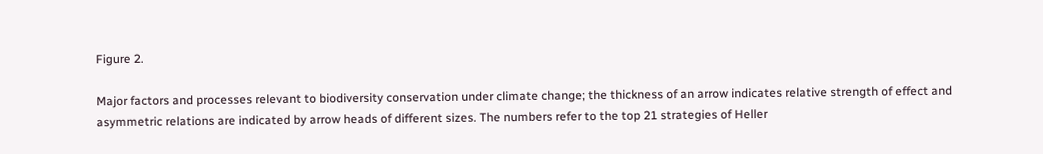Figure 2.

Major factors and processes relevant to biodiversity conservation under climate change; the thickness of an arrow indicates relative strength of effect and asymmetric relations are indicated by arrow heads of different sizes. The numbers refer to the top 21 strategies of Heller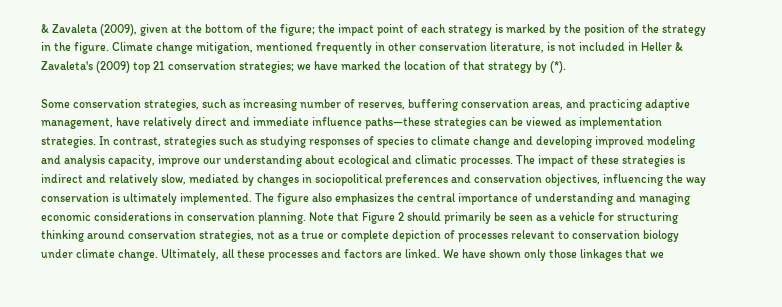& Zavaleta (2009), given at the bottom of the figure; the impact point of each strategy is marked by the position of the strategy in the figure. Climate change mitigation, mentioned frequently in other conservation literature, is not included in Heller & Zavaleta's (2009) top 21 conservation strategies; we have marked the location of that strategy by (*).

Some conservation strategies, such as increasing number of reserves, buffering conservation areas, and practicing adaptive management, have relatively direct and immediate influence paths—these strategies can be viewed as implementation strategies. In contrast, strategies such as studying responses of species to climate change and developing improved modeling and analysis capacity, improve our understanding about ecological and climatic processes. The impact of these strategies is indirect and relatively slow, mediated by changes in sociopolitical preferences and conservation objectives, influencing the way conservation is ultimately implemented. The figure also emphasizes the central importance of understanding and managing economic considerations in conservation planning. Note that Figure 2 should primarily be seen as a vehicle for structuring thinking around conservation strategies, not as a true or complete depiction of processes relevant to conservation biology under climate change. Ultimately, all these processes and factors are linked. We have shown only those linkages that we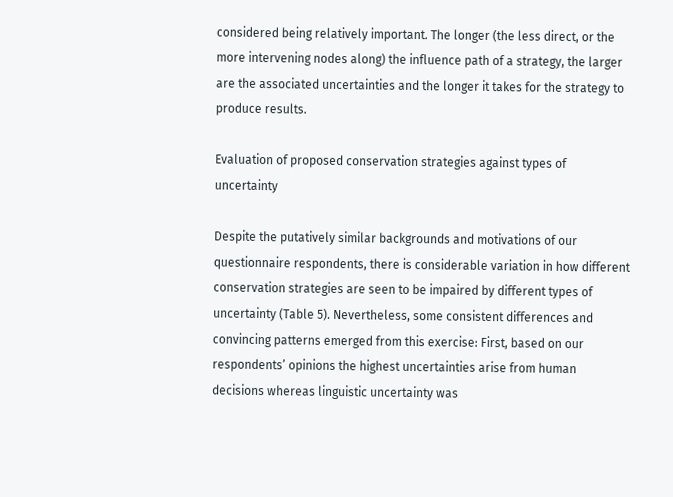considered being relatively important. The longer (the less direct, or the more intervening nodes along) the influence path of a strategy, the larger are the associated uncertainties and the longer it takes for the strategy to produce results.

Evaluation of proposed conservation strategies against types of uncertainty

Despite the putatively similar backgrounds and motivations of our questionnaire respondents, there is considerable variation in how different conservation strategies are seen to be impaired by different types of uncertainty (Table 5). Nevertheless, some consistent differences and convincing patterns emerged from this exercise: First, based on our respondents’ opinions the highest uncertainties arise from human decisions whereas linguistic uncertainty was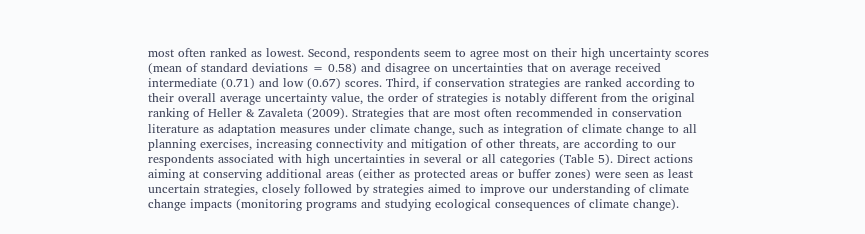most often ranked as lowest. Second, respondents seem to agree most on their high uncertainty scores (mean of standard deviations = 0.58) and disagree on uncertainties that on average received intermediate (0.71) and low (0.67) scores. Third, if conservation strategies are ranked according to their overall average uncertainty value, the order of strategies is notably different from the original ranking of Heller & Zavaleta (2009). Strategies that are most often recommended in conservation literature as adaptation measures under climate change, such as integration of climate change to all planning exercises, increasing connectivity and mitigation of other threats, are according to our respondents associated with high uncertainties in several or all categories (Table 5). Direct actions aiming at conserving additional areas (either as protected areas or buffer zones) were seen as least uncertain strategies, closely followed by strategies aimed to improve our understanding of climate change impacts (monitoring programs and studying ecological consequences of climate change).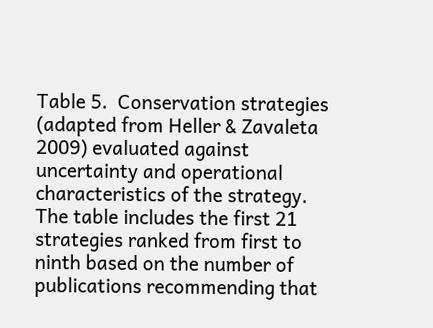Table 5.  Conservation strategies (adapted from Heller & Zavaleta 2009) evaluated against uncertainty and operational characteristics of the strategy. The table includes the first 21 strategies ranked from first to ninth based on the number of publications recommending that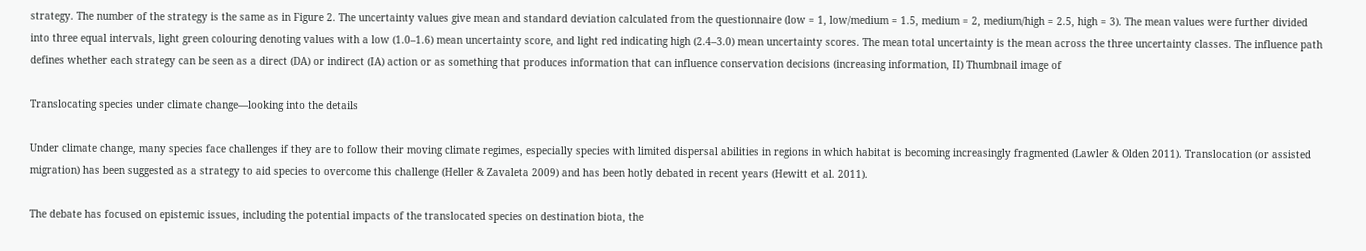strategy. The number of the strategy is the same as in Figure 2. The uncertainty values give mean and standard deviation calculated from the questionnaire (low = 1, low/medium = 1.5, medium = 2, medium/high = 2.5, high = 3). The mean values were further divided into three equal intervals, light green colouring denoting values with a low (1.0–1.6) mean uncertainty score, and light red indicating high (2.4–3.0) mean uncertainty scores. The mean total uncertainty is the mean across the three uncertainty classes. The influence path defines whether each strategy can be seen as a direct (DA) or indirect (IA) action or as something that produces information that can influence conservation decisions (increasing information, II) Thumbnail image of

Translocating species under climate change—looking into the details

Under climate change, many species face challenges if they are to follow their moving climate regimes, especially species with limited dispersal abilities in regions in which habitat is becoming increasingly fragmented (Lawler & Olden 2011). Translocation (or assisted migration) has been suggested as a strategy to aid species to overcome this challenge (Heller & Zavaleta 2009) and has been hotly debated in recent years (Hewitt et al. 2011).

The debate has focused on epistemic issues, including the potential impacts of the translocated species on destination biota, the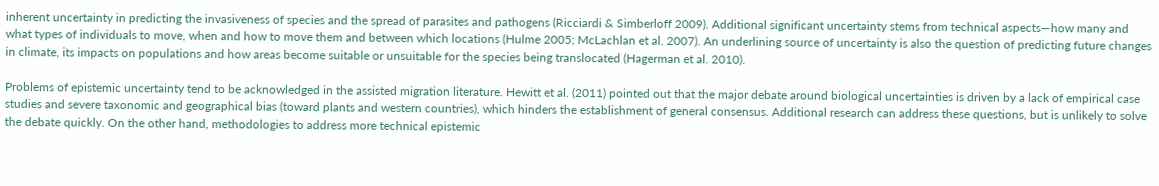inherent uncertainty in predicting the invasiveness of species and the spread of parasites and pathogens (Ricciardi & Simberloff 2009). Additional significant uncertainty stems from technical aspects—how many and what types of individuals to move, when and how to move them and between which locations (Hulme 2005; McLachlan et al. 2007). An underlining source of uncertainty is also the question of predicting future changes in climate, its impacts on populations and how areas become suitable or unsuitable for the species being translocated (Hagerman et al. 2010).

Problems of epistemic uncertainty tend to be acknowledged in the assisted migration literature. Hewitt et al. (2011) pointed out that the major debate around biological uncertainties is driven by a lack of empirical case studies and severe taxonomic and geographical bias (toward plants and western countries), which hinders the establishment of general consensus. Additional research can address these questions, but is unlikely to solve the debate quickly. On the other hand, methodologies to address more technical epistemic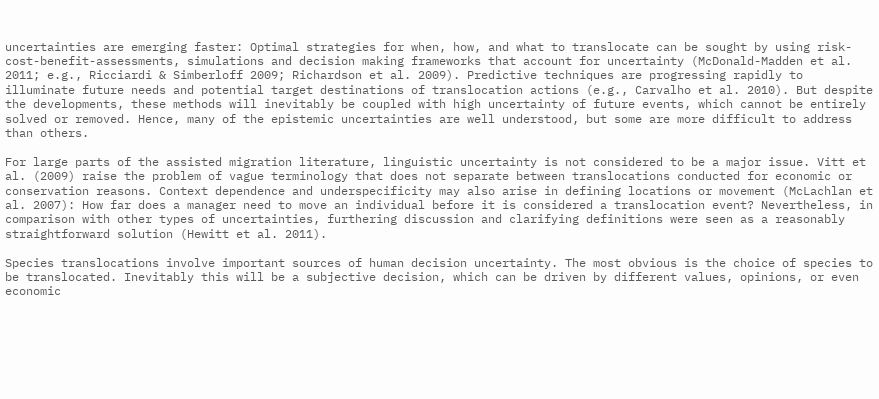uncertainties are emerging faster: Optimal strategies for when, how, and what to translocate can be sought by using risk-cost-benefit-assessments, simulations and decision making frameworks that account for uncertainty (McDonald-Madden et al. 2011; e.g., Ricciardi & Simberloff 2009; Richardson et al. 2009). Predictive techniques are progressing rapidly to illuminate future needs and potential target destinations of translocation actions (e.g., Carvalho et al. 2010). But despite the developments, these methods will inevitably be coupled with high uncertainty of future events, which cannot be entirely solved or removed. Hence, many of the epistemic uncertainties are well understood, but some are more difficult to address than others.

For large parts of the assisted migration literature, linguistic uncertainty is not considered to be a major issue. Vitt et al. (2009) raise the problem of vague terminology that does not separate between translocations conducted for economic or conservation reasons. Context dependence and underspecificity may also arise in defining locations or movement (McLachlan et al. 2007): How far does a manager need to move an individual before it is considered a translocation event? Nevertheless, in comparison with other types of uncertainties, furthering discussion and clarifying definitions were seen as a reasonably straightforward solution (Hewitt et al. 2011).

Species translocations involve important sources of human decision uncertainty. The most obvious is the choice of species to be translocated. Inevitably this will be a subjective decision, which can be driven by different values, opinions, or even economic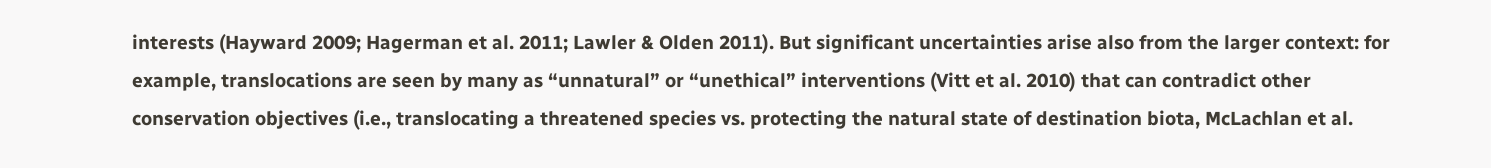interests (Hayward 2009; Hagerman et al. 2011; Lawler & Olden 2011). But significant uncertainties arise also from the larger context: for example, translocations are seen by many as “unnatural” or “unethical” interventions (Vitt et al. 2010) that can contradict other conservation objectives (i.e., translocating a threatened species vs. protecting the natural state of destination biota, McLachlan et al.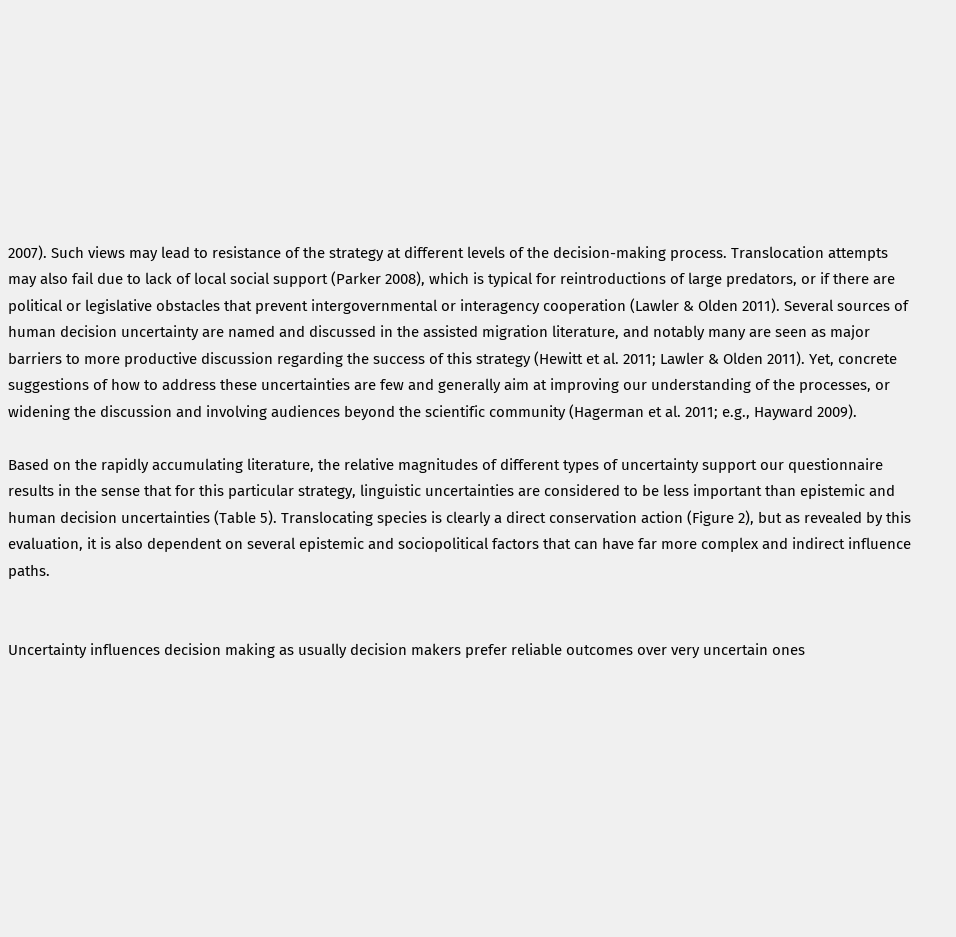2007). Such views may lead to resistance of the strategy at different levels of the decision-making process. Translocation attempts may also fail due to lack of local social support (Parker 2008), which is typical for reintroductions of large predators, or if there are political or legislative obstacles that prevent intergovernmental or interagency cooperation (Lawler & Olden 2011). Several sources of human decision uncertainty are named and discussed in the assisted migration literature, and notably many are seen as major barriers to more productive discussion regarding the success of this strategy (Hewitt et al. 2011; Lawler & Olden 2011). Yet, concrete suggestions of how to address these uncertainties are few and generally aim at improving our understanding of the processes, or widening the discussion and involving audiences beyond the scientific community (Hagerman et al. 2011; e.g., Hayward 2009).

Based on the rapidly accumulating literature, the relative magnitudes of different types of uncertainty support our questionnaire results in the sense that for this particular strategy, linguistic uncertainties are considered to be less important than epistemic and human decision uncertainties (Table 5). Translocating species is clearly a direct conservation action (Figure 2), but as revealed by this evaluation, it is also dependent on several epistemic and sociopolitical factors that can have far more complex and indirect influence paths.


Uncertainty influences decision making as usually decision makers prefer reliable outcomes over very uncertain ones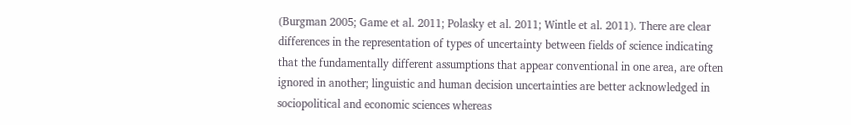(Burgman 2005; Game et al. 2011; Polasky et al. 2011; Wintle et al. 2011). There are clear differences in the representation of types of uncertainty between fields of science indicating that the fundamentally different assumptions that appear conventional in one area, are often ignored in another; linguistic and human decision uncertainties are better acknowledged in sociopolitical and economic sciences whereas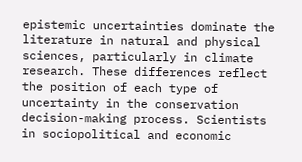epistemic uncertainties dominate the literature in natural and physical sciences, particularly in climate research. These differences reflect the position of each type of uncertainty in the conservation decision-making process. Scientists in sociopolitical and economic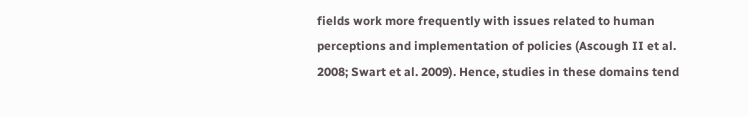fields work more frequently with issues related to human perceptions and implementation of policies (Ascough II et al. 2008; Swart et al. 2009). Hence, studies in these domains tend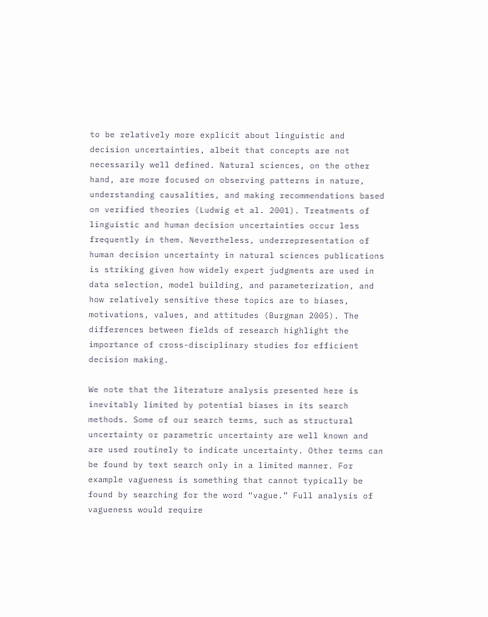to be relatively more explicit about linguistic and decision uncertainties, albeit that concepts are not necessarily well defined. Natural sciences, on the other hand, are more focused on observing patterns in nature, understanding causalities, and making recommendations based on verified theories (Ludwig et al. 2001). Treatments of linguistic and human decision uncertainties occur less frequently in them. Nevertheless, underrepresentation of human decision uncertainty in natural sciences publications is striking given how widely expert judgments are used in data selection, model building, and parameterization, and how relatively sensitive these topics are to biases, motivations, values, and attitudes (Burgman 2005). The differences between fields of research highlight the importance of cross-disciplinary studies for efficient decision making.

We note that the literature analysis presented here is inevitably limited by potential biases in its search methods. Some of our search terms, such as structural uncertainty or parametric uncertainty are well known and are used routinely to indicate uncertainty. Other terms can be found by text search only in a limited manner. For example vagueness is something that cannot typically be found by searching for the word “vague.” Full analysis of vagueness would require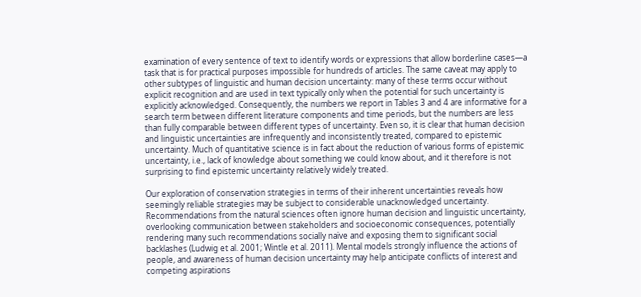examination of every sentence of text to identify words or expressions that allow borderline cases—a task that is for practical purposes impossible for hundreds of articles. The same caveat may apply to other subtypes of linguistic and human decision uncertainty: many of these terms occur without explicit recognition and are used in text typically only when the potential for such uncertainty is explicitly acknowledged. Consequently, the numbers we report in Tables 3 and 4 are informative for a search term between different literature components and time periods, but the numbers are less than fully comparable between different types of uncertainty. Even so, it is clear that human decision and linguistic uncertainties are infrequently and inconsistently treated, compared to epistemic uncertainty. Much of quantitative science is in fact about the reduction of various forms of epistemic uncertainty, i.e., lack of knowledge about something we could know about, and it therefore is not surprising to find epistemic uncertainty relatively widely treated.

Our exploration of conservation strategies in terms of their inherent uncertainties reveals how seemingly reliable strategies may be subject to considerable unacknowledged uncertainty. Recommendations from the natural sciences often ignore human decision and linguistic uncertainty, overlooking communication between stakeholders and socioeconomic consequences, potentially rendering many such recommendations socially naïve and exposing them to significant social backlashes (Ludwig et al. 2001; Wintle et al. 2011). Mental models strongly influence the actions of people, and awareness of human decision uncertainty may help anticipate conflicts of interest and competing aspirations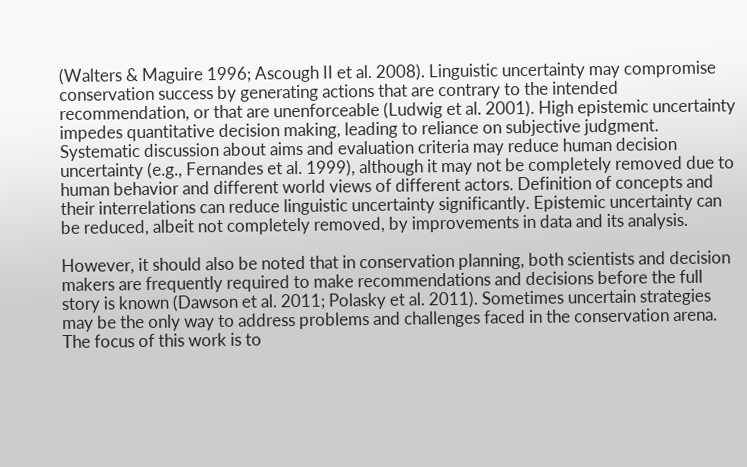(Walters & Maguire 1996; Ascough II et al. 2008). Linguistic uncertainty may compromise conservation success by generating actions that are contrary to the intended recommendation, or that are unenforceable (Ludwig et al. 2001). High epistemic uncertainty impedes quantitative decision making, leading to reliance on subjective judgment. Systematic discussion about aims and evaluation criteria may reduce human decision uncertainty (e.g., Fernandes et al. 1999), although it may not be completely removed due to human behavior and different world views of different actors. Definition of concepts and their interrelations can reduce linguistic uncertainty significantly. Epistemic uncertainty can be reduced, albeit not completely removed, by improvements in data and its analysis.

However, it should also be noted that in conservation planning, both scientists and decision makers are frequently required to make recommendations and decisions before the full story is known (Dawson et al. 2011; Polasky et al. 2011). Sometimes uncertain strategies may be the only way to address problems and challenges faced in the conservation arena. The focus of this work is to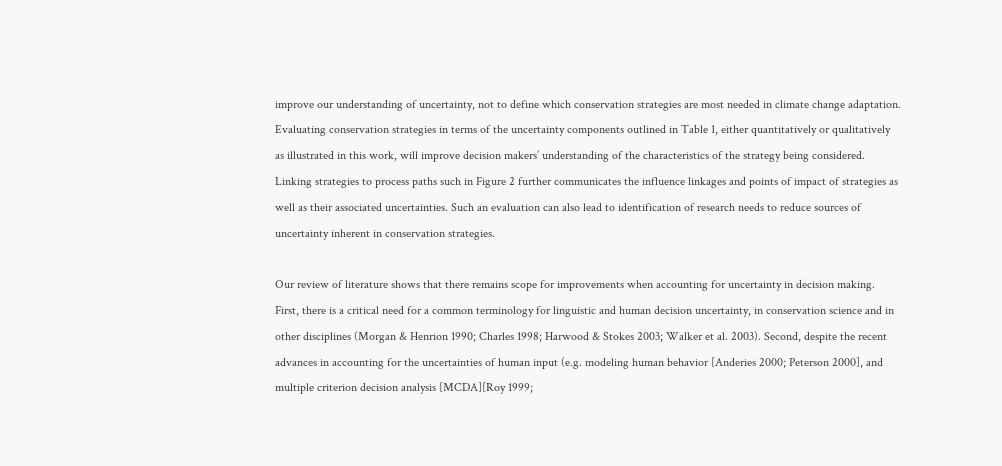improve our understanding of uncertainty, not to define which conservation strategies are most needed in climate change adaptation. Evaluating conservation strategies in terms of the uncertainty components outlined in Table 1, either quantitatively or qualitatively as illustrated in this work, will improve decision makers’ understanding of the characteristics of the strategy being considered. Linking strategies to process paths such in Figure 2 further communicates the influence linkages and points of impact of strategies as well as their associated uncertainties. Such an evaluation can also lead to identification of research needs to reduce sources of uncertainty inherent in conservation strategies.

Our review of literature shows that there remains scope for improvements when accounting for uncertainty in decision making. First, there is a critical need for a common terminology for linguistic and human decision uncertainty, in conservation science and in other disciplines (Morgan & Henrion 1990; Charles 1998; Harwood & Stokes 2003; Walker et al. 2003). Second, despite the recent advances in accounting for the uncertainties of human input (e.g. modeling human behavior [Anderies 2000; Peterson 2000], and multiple criterion decision analysis [MCDA][Roy 1999;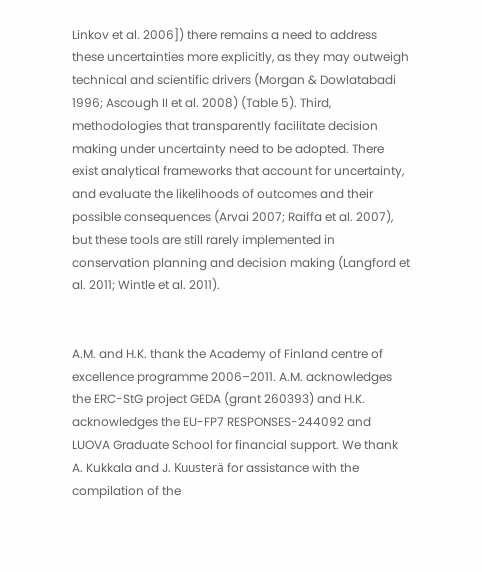Linkov et al. 2006]) there remains a need to address these uncertainties more explicitly, as they may outweigh technical and scientific drivers (Morgan & Dowlatabadi 1996; Ascough II et al. 2008) (Table 5). Third, methodologies that transparently facilitate decision making under uncertainty need to be adopted. There exist analytical frameworks that account for uncertainty, and evaluate the likelihoods of outcomes and their possible consequences (Arvai 2007; Raiffa et al. 2007), but these tools are still rarely implemented in conservation planning and decision making (Langford et al. 2011; Wintle et al. 2011).


A.M. and H.K. thank the Academy of Finland centre of excellence programme 2006–2011. A.M. acknowledges the ERC-StG project GEDA (grant 260393) and H.K. acknowledges the EU-FP7 RESPONSES-244092 and LUOVA Graduate School for financial support. We thank A. Kukkala and J. Kuusterä for assistance with the compilation of the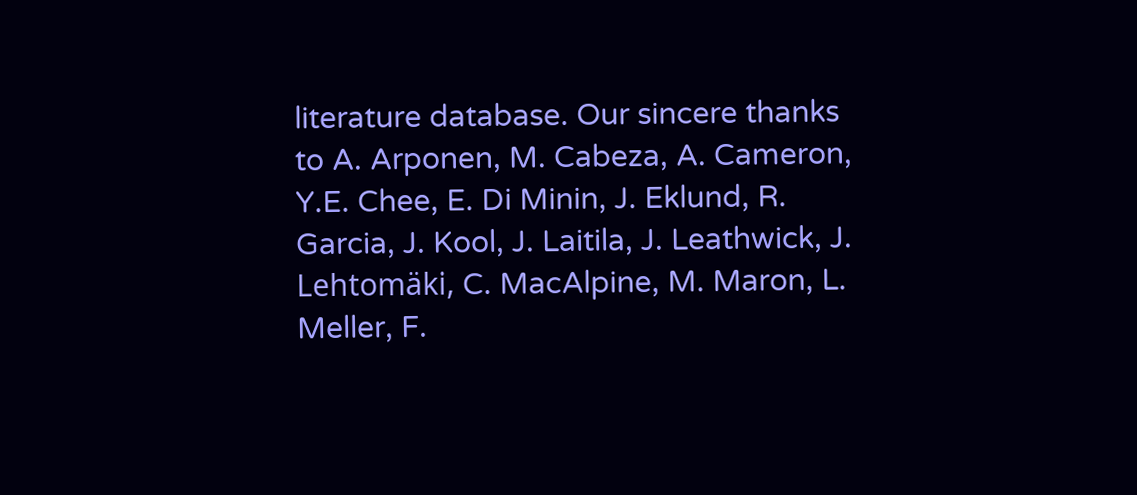literature database. Our sincere thanks to A. Arponen, M. Cabeza, A. Cameron, Y.E. Chee, E. Di Minin, J. Eklund, R. Garcia, J. Kool, J. Laitila, J. Leathwick, J. Lehtomäki, C. MacAlpine, M. Maron, L. Meller, F.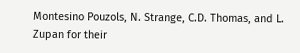Montesino Pouzols, N. Strange, C.D. Thomas, and L. Zupan for their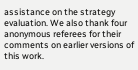assistance on the strategy evaluation. We also thank four anonymous referees for their comments on earlier versions of this work.